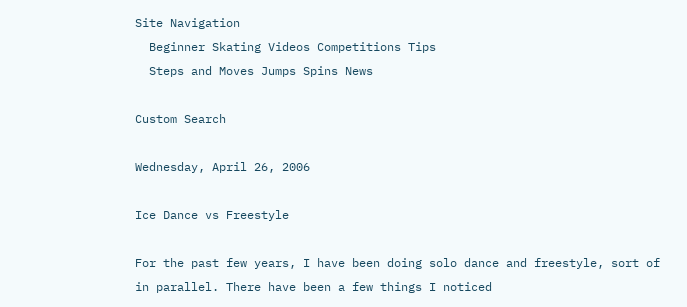Site Navigation
  Beginner Skating Videos Competitions Tips
  Steps and Moves Jumps Spins News

Custom Search

Wednesday, April 26, 2006

Ice Dance vs Freestyle

For the past few years, I have been doing solo dance and freestyle, sort of in parallel. There have been a few things I noticed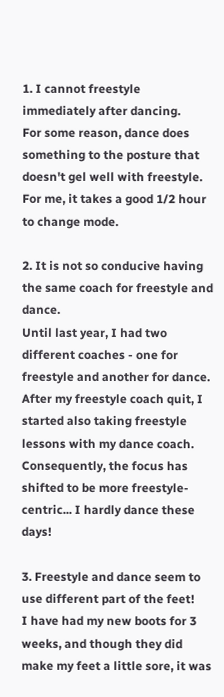1. I cannot freestyle immediately after dancing.
For some reason, dance does something to the posture that doesn't gel well with freestyle. For me, it takes a good 1/2 hour to change mode.

2. It is not so conducive having the same coach for freestyle and dance.
Until last year, I had two different coaches - one for freestyle and another for dance. After my freestyle coach quit, I started also taking freestyle lessons with my dance coach. Consequently, the focus has shifted to be more freestyle-centric... I hardly dance these days!

3. Freestyle and dance seem to use different part of the feet!
I have had my new boots for 3 weeks, and though they did make my feet a little sore, it was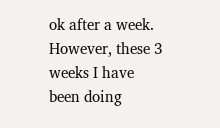ok after a week. However, these 3 weeks I have been doing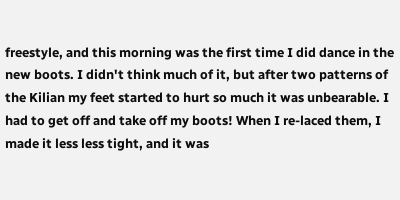freestyle, and this morning was the first time I did dance in the new boots. I didn't think much of it, but after two patterns of the Kilian my feet started to hurt so much it was unbearable. I had to get off and take off my boots! When I re-laced them, I made it less less tight, and it was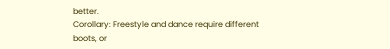better.
Corollary: Freestyle and dance require different boots, or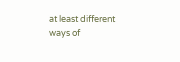at least different ways of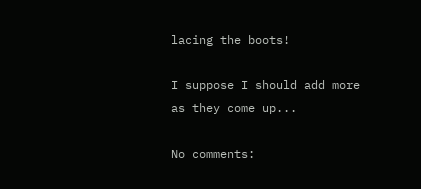lacing the boots!

I suppose I should add more as they come up...

No comments: